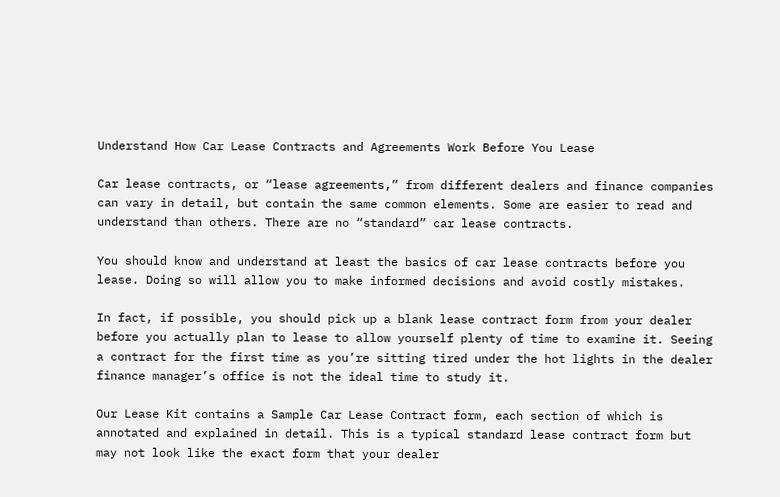Understand How Car Lease Contracts and Agreements Work Before You Lease

Car lease contracts, or “lease agreements,” from different dealers and finance companies can vary in detail, but contain the same common elements. Some are easier to read and understand than others. There are no “standard” car lease contracts.

You should know and understand at least the basics of car lease contracts before you lease. Doing so will allow you to make informed decisions and avoid costly mistakes.

In fact, if possible, you should pick up a blank lease contract form from your dealer before you actually plan to lease to allow yourself plenty of time to examine it. Seeing a contract for the first time as you’re sitting tired under the hot lights in the dealer finance manager’s office is not the ideal time to study it.

Our Lease Kit contains a Sample Car Lease Contract form, each section of which is annotated and explained in detail. This is a typical standard lease contract form but may not look like the exact form that your dealer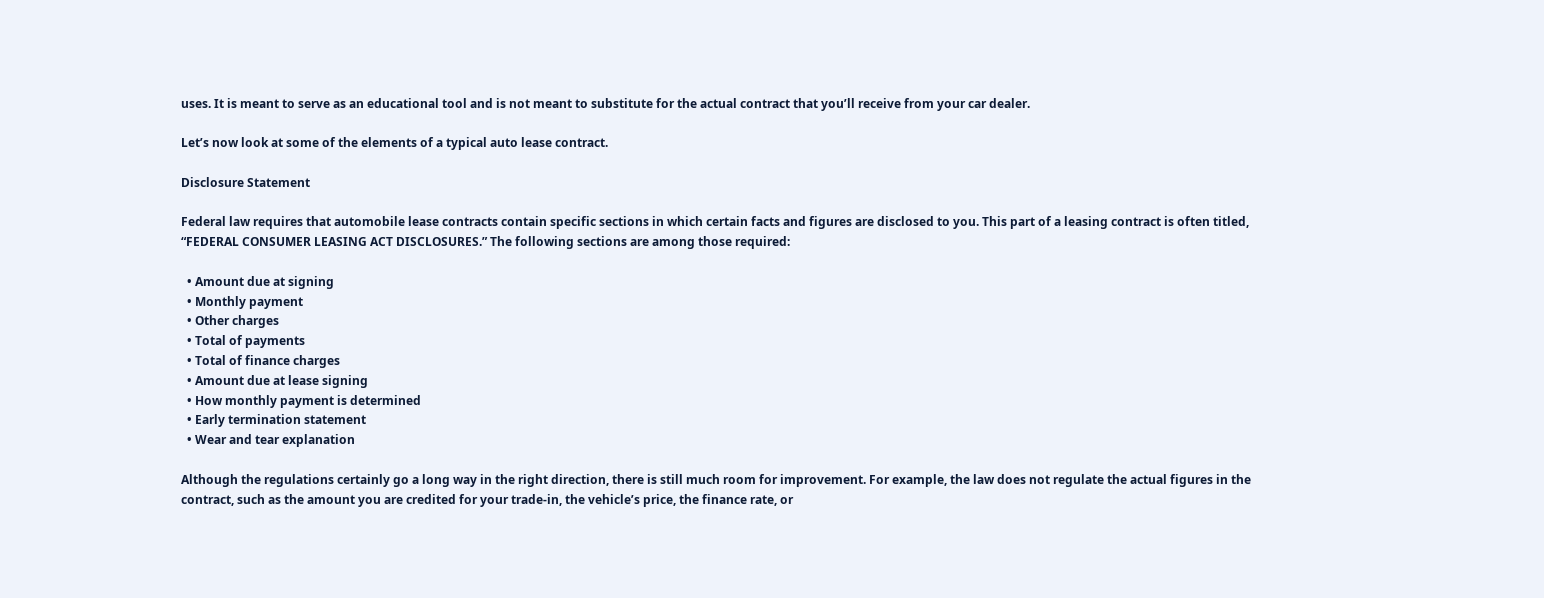uses. It is meant to serve as an educational tool and is not meant to substitute for the actual contract that you’ll receive from your car dealer.

Let’s now look at some of the elements of a typical auto lease contract.

Disclosure Statement

Federal law requires that automobile lease contracts contain specific sections in which certain facts and figures are disclosed to you. This part of a leasing contract is often titled, “FEDERAL CONSUMER LEASING ACT DISCLOSURES.” The following sections are among those required:

  • Amount due at signing
  • Monthly payment
  • Other charges
  • Total of payments
  • Total of finance charges
  • Amount due at lease signing
  • How monthly payment is determined
  • Early termination statement
  • Wear and tear explanation

Although the regulations certainly go a long way in the right direction, there is still much room for improvement. For example, the law does not regulate the actual figures in the contract, such as the amount you are credited for your trade-in, the vehicle’s price, the finance rate, or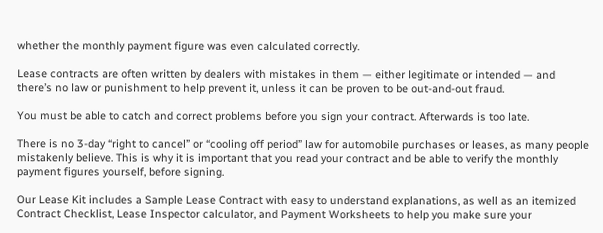whether the monthly payment figure was even calculated correctly.

Lease contracts are often written by dealers with mistakes in them — either legitimate or intended — and there’s no law or punishment to help prevent it, unless it can be proven to be out-and-out fraud.

You must be able to catch and correct problems before you sign your contract. Afterwards is too late.

There is no 3-day “right to cancel” or “cooling off period” law for automobile purchases or leases, as many people mistakenly believe. This is why it is important that you read your contract and be able to verify the monthly payment figures yourself, before signing.

Our Lease Kit includes a Sample Lease Contract with easy to understand explanations, as well as an itemized Contract Checklist, Lease Inspector calculator, and Payment Worksheets to help you make sure your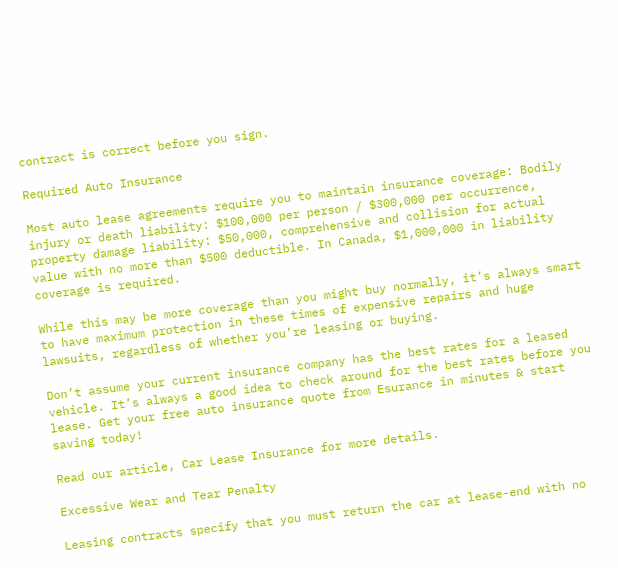contract is correct before you sign.

Required Auto Insurance

Most auto lease agreements require you to maintain insurance coverage: Bodily injury or death liability: $100,000 per person / $300,000 per occurrence, property damage liability: $50,000, comprehensive and collision for actual value with no more than $500 deductible. In Canada, $1,000,000 in liability coverage is required.

While this may be more coverage than you might buy normally, it’s always smart to have maximum protection in these times of expensive repairs and huge lawsuits, regardless of whether you’re leasing or buying.

Don’t assume your current insurance company has the best rates for a leased vehicle. It’s always a good idea to check around for the best rates before you lease. Get your free auto insurance quote from Esurance in minutes & start saving today!

Read our article, Car Lease Insurance for more details.

Excessive Wear and Tear Penalty

Leasing contracts specify that you must return the car at lease-end with no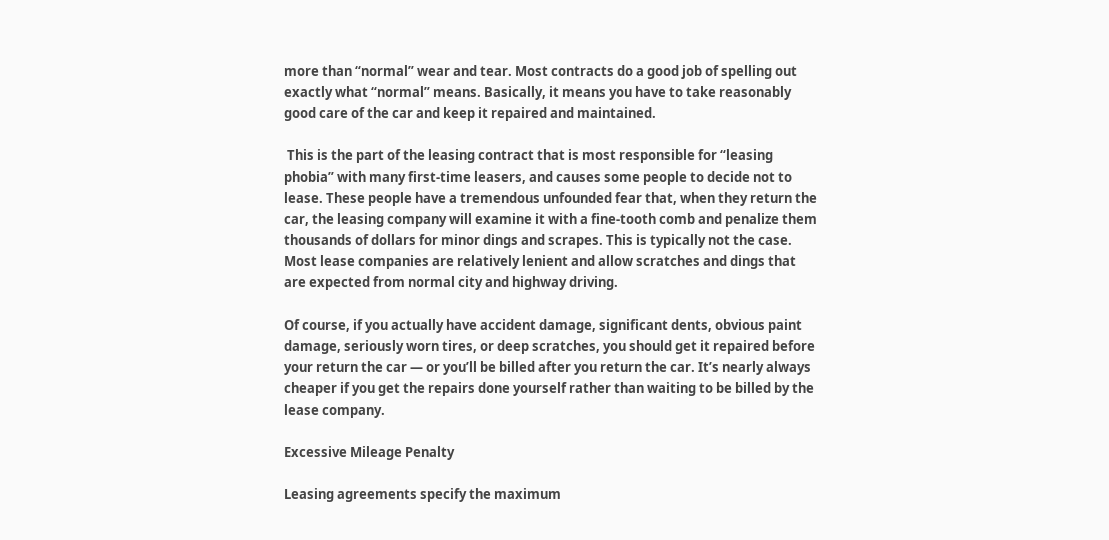more than “normal” wear and tear. Most contracts do a good job of spelling out exactly what “normal” means. Basically, it means you have to take reasonably good care of the car and keep it repaired and maintained.

 This is the part of the leasing contract that is most responsible for “leasing phobia” with many first-time leasers, and causes some people to decide not to lease. These people have a tremendous unfounded fear that, when they return the car, the leasing company will examine it with a fine-tooth comb and penalize them thousands of dollars for minor dings and scrapes. This is typically not the case. Most lease companies are relatively lenient and allow scratches and dings that are expected from normal city and highway driving.

Of course, if you actually have accident damage, significant dents, obvious paint damage, seriously worn tires, or deep scratches, you should get it repaired before your return the car — or you’ll be billed after you return the car. It’s nearly always cheaper if you get the repairs done yourself rather than waiting to be billed by the lease company.

Excessive Mileage Penalty

Leasing agreements specify the maximum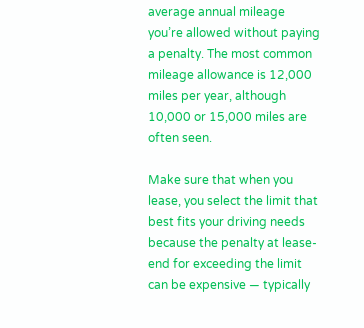average annual mileage you’re allowed without paying a penalty. The most common mileage allowance is 12,000 miles per year, although 10,000 or 15,000 miles are often seen.

Make sure that when you lease, you select the limit that best fits your driving needs because the penalty at lease-end for exceeding the limit can be expensive — typically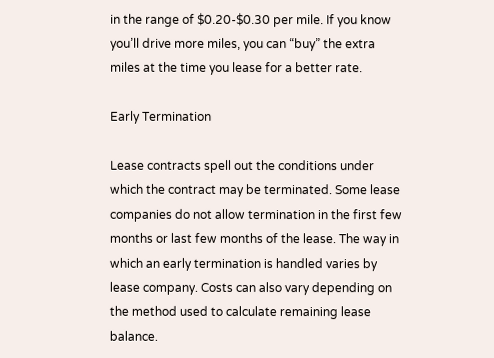in the range of $0.20-$0.30 per mile. If you know you’ll drive more miles, you can “buy” the extra miles at the time you lease for a better rate.

Early Termination

Lease contracts spell out the conditions under which the contract may be terminated. Some lease companies do not allow termination in the first few months or last few months of the lease. The way in which an early termination is handled varies by lease company. Costs can also vary depending on the method used to calculate remaining lease balance.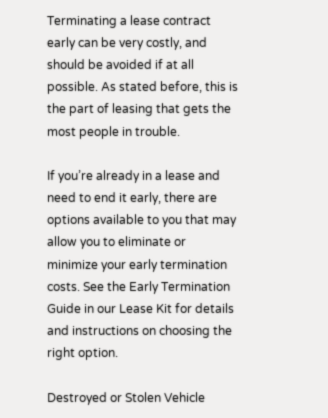Terminating a lease contract early can be very costly, and should be avoided if at all possible. As stated before, this is the part of leasing that gets the most people in trouble.

If you’re already in a lease and need to end it early, there are options available to you that may allow you to eliminate or minimize your early termination costs. See the Early Termination Guide in our Lease Kit for details and instructions on choosing the right option.

Destroyed or Stolen Vehicle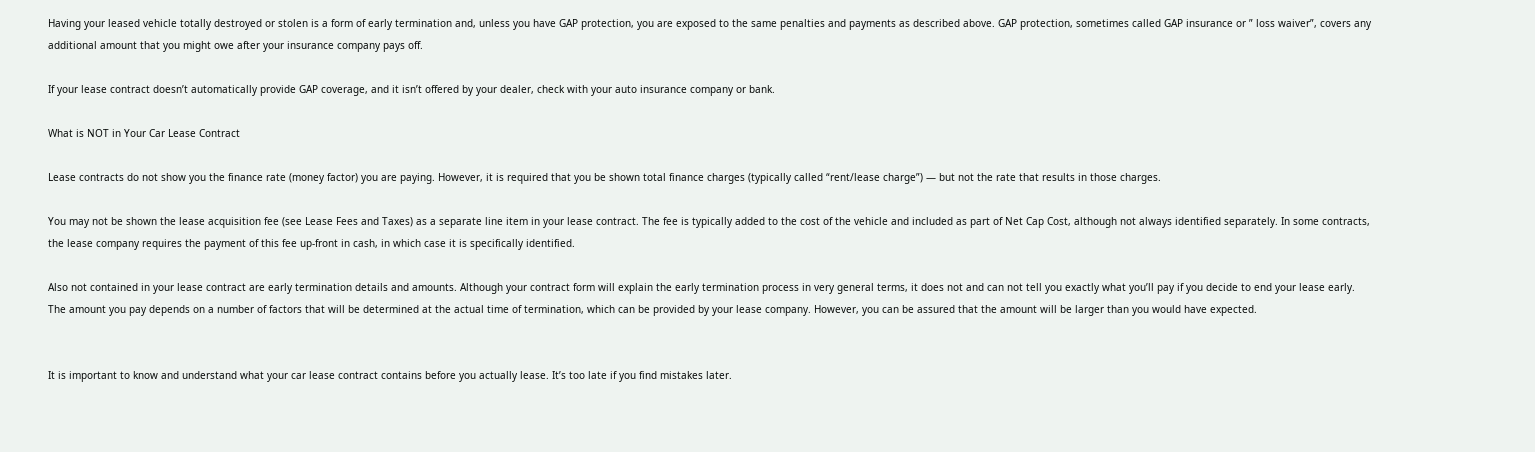Having your leased vehicle totally destroyed or stolen is a form of early termination and, unless you have GAP protection, you are exposed to the same penalties and payments as described above. GAP protection, sometimes called GAP insurance or ” loss waiver”, covers any additional amount that you might owe after your insurance company pays off.

If your lease contract doesn’t automatically provide GAP coverage, and it isn’t offered by your dealer, check with your auto insurance company or bank.

What is NOT in Your Car Lease Contract

Lease contracts do not show you the finance rate (money factor) you are paying. However, it is required that you be shown total finance charges (typically called “rent/lease charge”) — but not the rate that results in those charges.

You may not be shown the lease acquisition fee (see Lease Fees and Taxes) as a separate line item in your lease contract. The fee is typically added to the cost of the vehicle and included as part of Net Cap Cost, although not always identified separately. In some contracts, the lease company requires the payment of this fee up-front in cash, in which case it is specifically identified.

Also not contained in your lease contract are early termination details and amounts. Although your contract form will explain the early termination process in very general terms, it does not and can not tell you exactly what you’ll pay if you decide to end your lease early. The amount you pay depends on a number of factors that will be determined at the actual time of termination, which can be provided by your lease company. However, you can be assured that the amount will be larger than you would have expected.


It is important to know and understand what your car lease contract contains before you actually lease. It’s too late if you find mistakes later.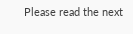Please read the next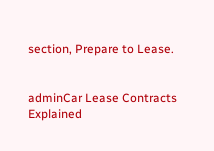section, Prepare to Lease.


adminCar Lease Contracts Explained